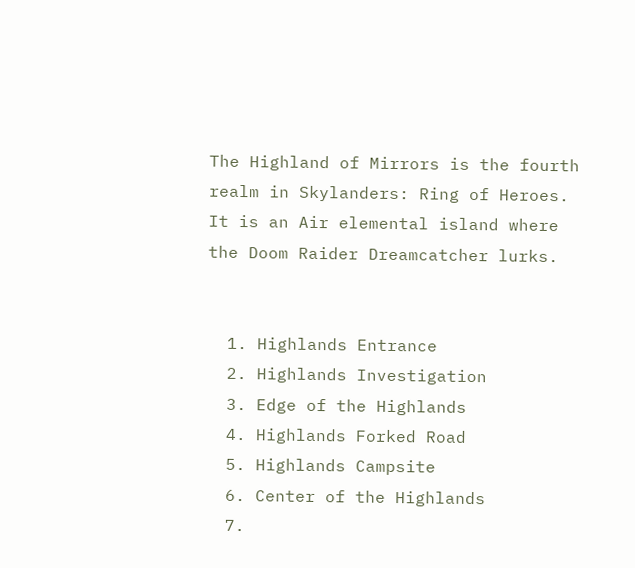The Highland of Mirrors is the fourth realm in Skylanders: Ring of Heroes. It is an Air elemental island where the Doom Raider Dreamcatcher lurks.


  1. Highlands Entrance
  2. Highlands Investigation
  3. Edge of the Highlands
  4. Highlands Forked Road
  5. Highlands Campsite
  6. Center of the Highlands
  7.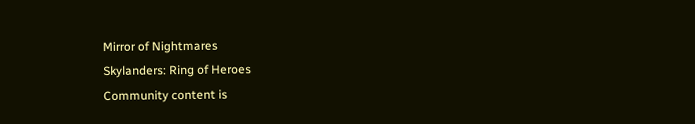Mirror of Nightmares
Skylanders: Ring of Heroes
Community content is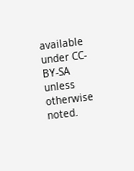available under CC-BY-SA unless otherwise noted.